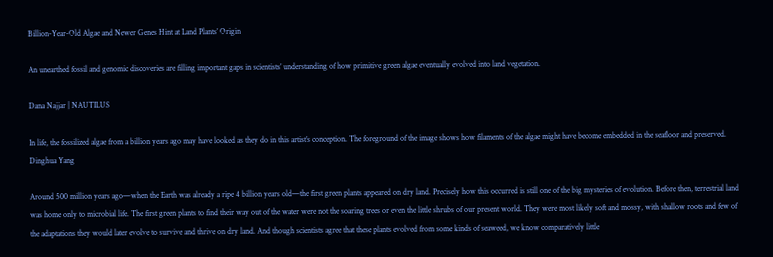Billion-Year-Old Algae and Newer Genes Hint at Land Plants’ Origin

An unearthed fossil and genomic discoveries are filling important gaps in scientists’ understanding of how primitive green algae eventually evolved into land vegetation.

Dana Najjar | NAUTILUS

In life, the fossilized algae from a billion years ago may have looked as they do in this artist’s conception. The foreground of the image shows how filaments of the algae might have become embedded in the seafloor and preserved. Dinghua Yang

Around 500 million years ago—when the Earth was already a ripe 4 billion years old—the first green plants appeared on dry land. Precisely how this occurred is still one of the big mysteries of evolution. Before then, terrestrial land was home only to microbial life. The first green plants to find their way out of the water were not the soaring trees or even the little shrubs of our present world. They were most likely soft and mossy, with shallow roots and few of the adaptations they would later evolve to survive and thrive on dry land. And though scientists agree that these plants evolved from some kinds of seaweed, we know comparatively little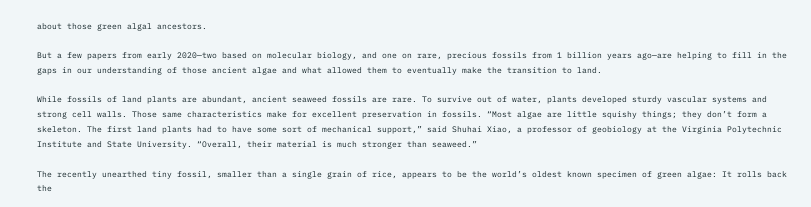about those green algal ancestors.

But a few papers from early 2020—two based on molecular biology, and one on rare, precious fossils from 1 billion years ago—are helping to fill in the gaps in our understanding of those ancient algae and what allowed them to eventually make the transition to land.

While fossils of land plants are abundant, ancient seaweed fossils are rare. To survive out of water, plants developed sturdy vascular systems and strong cell walls. Those same characteristics make for excellent preservation in fossils. “Most algae are little squishy things; they don’t form a skeleton. The first land plants had to have some sort of mechanical support,” said Shuhai Xiao, a professor of geobiology at the Virginia Polytechnic Institute and State University. “Overall, their material is much stronger than seaweed.”

The recently unearthed tiny fossil, smaller than a single grain of rice, appears to be the world’s oldest known specimen of green algae: It rolls back the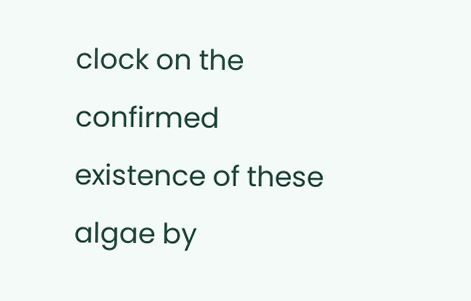clock on the confirmed existence of these algae by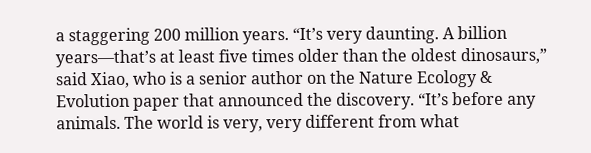a staggering 200 million years. “It’s very daunting. A billion years—that’s at least five times older than the oldest dinosaurs,” said Xiao, who is a senior author on the Nature Ecology & Evolution paper that announced the discovery. “It’s before any animals. The world is very, very different from what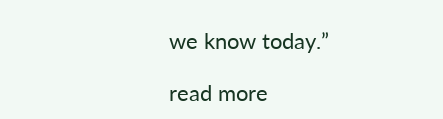we know today.”

read more